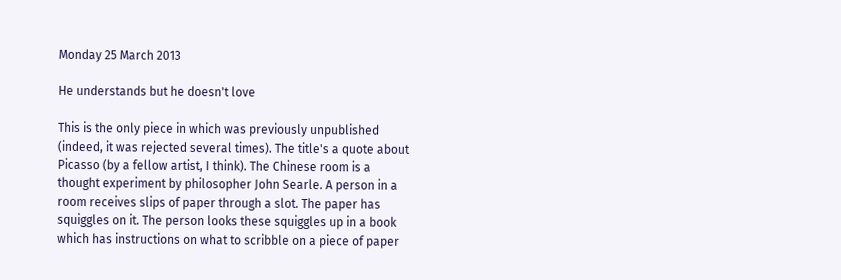Monday 25 March 2013

He understands but he doesn't love

This is the only piece in which was previously unpublished (indeed, it was rejected several times). The title's a quote about Picasso (by a fellow artist, I think). The Chinese room is a thought experiment by philosopher John Searle. A person in a room receives slips of paper through a slot. The paper has squiggles on it. The person looks these squiggles up in a book which has instructions on what to scribble on a piece of paper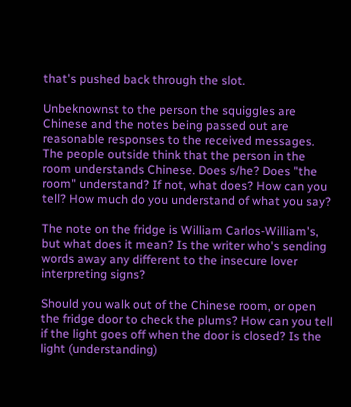that's pushed back through the slot.

Unbeknownst to the person the squiggles are Chinese and the notes being passed out are reasonable responses to the received messages. The people outside think that the person in the room understands Chinese. Does s/he? Does "the room" understand? If not, what does? How can you tell? How much do you understand of what you say?

The note on the fridge is William Carlos-William's, but what does it mean? Is the writer who's sending words away any different to the insecure lover interpreting signs?

Should you walk out of the Chinese room, or open the fridge door to check the plums? How can you tell if the light goes off when the door is closed? Is the light (understanding)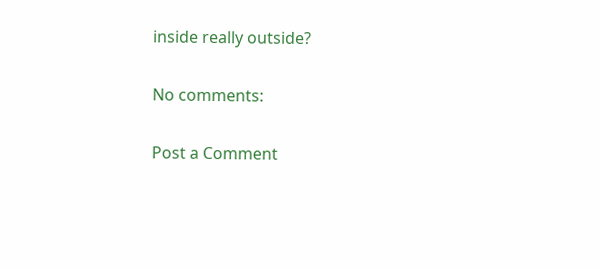inside really outside?

No comments:

Post a Comment